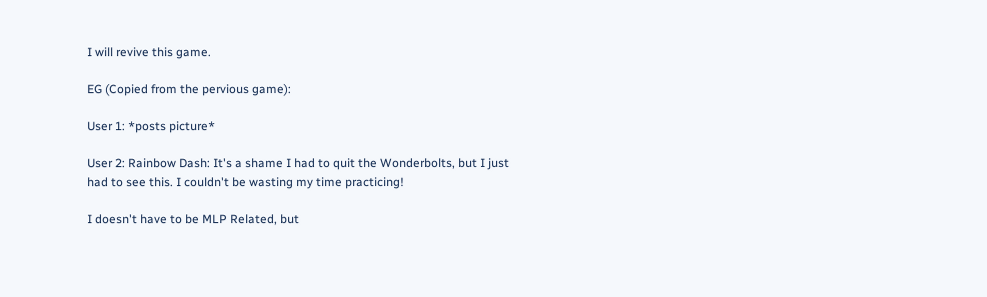I will revive this game.

EG (Copied from the pervious game):

User 1: *posts picture*

User 2: Rainbow Dash: It's a shame I had to quit the Wonderbolts, but I just had to see this. I couldn't be wasting my time practicing!

I doesn't have to be MLP Related, but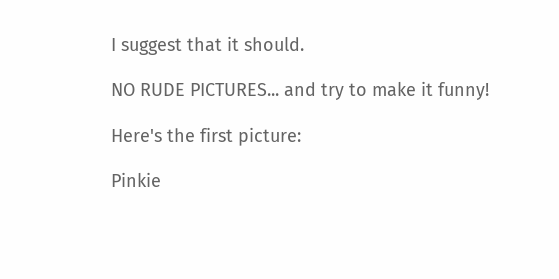I suggest that it should.

NO RUDE PICTURES... and try to make it funny!

Here's the first picture:

Pinkie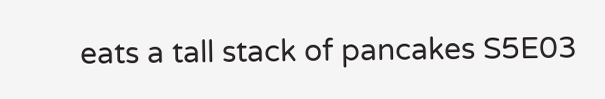eats a tall stack of pancakes S5E03